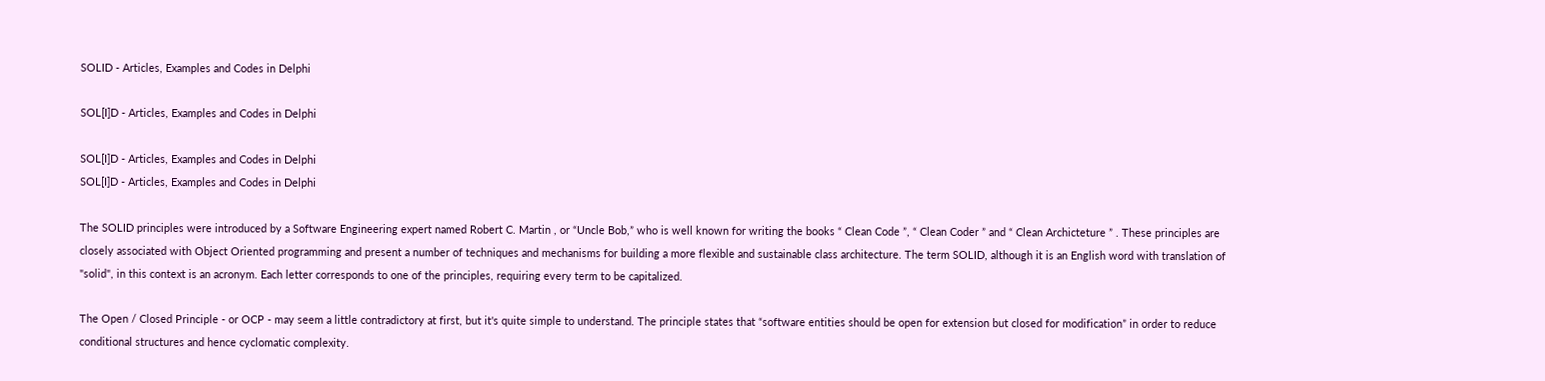SOLID - Articles, Examples and Codes in Delphi

SOL[I]D - Articles, Examples and Codes in Delphi

SOL[I]D - Articles, Examples and Codes in Delphi
SOL[I]D - Articles, Examples and Codes in Delphi

The SOLID principles were introduced by a Software Engineering expert named Robert C. Martin , or “Uncle Bob,” who is well known for writing the books “ Clean Code ”, “ Clean Coder ” and “ Clean Archicteture ” . These principles are closely associated with Object Oriented programming and present a number of techniques and mechanisms for building a more flexible and sustainable class architecture. The term SOLID, although it is an English word with translation of "solid", in this context is an acronym. Each letter corresponds to one of the principles, requiring every term to be capitalized.

The Open / Closed Principle - or OCP - may seem a little contradictory at first, but it's quite simple to understand. The principle states that “software entities should be open for extension but closed for modification” in order to reduce conditional structures and hence cyclomatic complexity.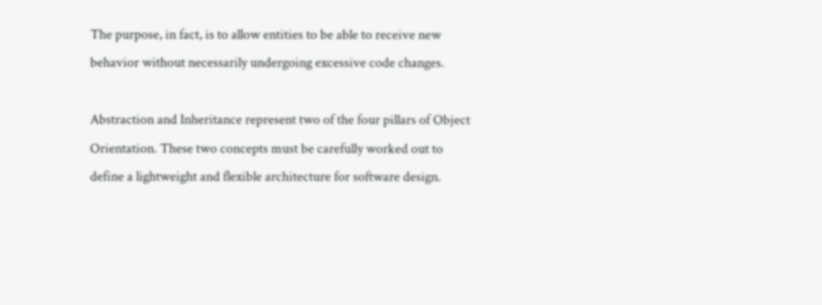The purpose, in fact, is to allow entities to be able to receive new behavior without necessarily undergoing excessive code changes.

Abstraction and Inheritance represent two of the four pillars of Object Orientation. These two concepts must be carefully worked out to define a lightweight and flexible architecture for software design.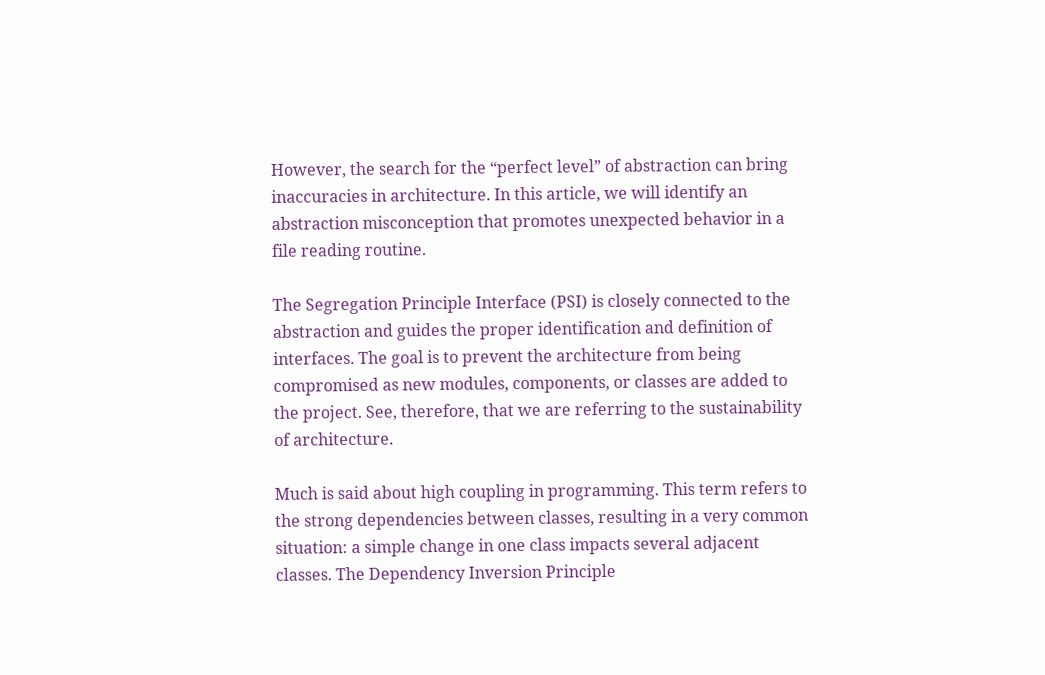However, the search for the “perfect level” of abstraction can bring inaccuracies in architecture. In this article, we will identify an abstraction misconception that promotes unexpected behavior in a file reading routine.

The Segregation Principle Interface (PSI) is closely connected to the abstraction and guides the proper identification and definition of interfaces. The goal is to prevent the architecture from being compromised as new modules, components, or classes are added to the project. See, therefore, that we are referring to the sustainability of architecture.

Much is said about high coupling in programming. This term refers to the strong dependencies between classes, resulting in a very common situation: a simple change in one class impacts several adjacent classes. The Dependency Inversion Principle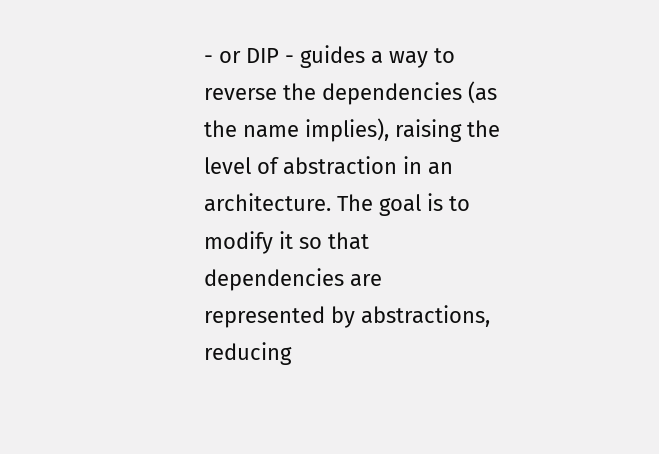- or DIP - guides a way to reverse the dependencies (as the name implies), raising the level of abstraction in an architecture. The goal is to modify it so that dependencies are represented by abstractions, reducing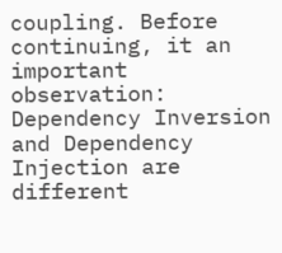coupling. Before continuing, it an important observation: Dependency Inversion and Dependency Injection are different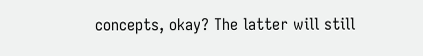concepts, okay? The latter will still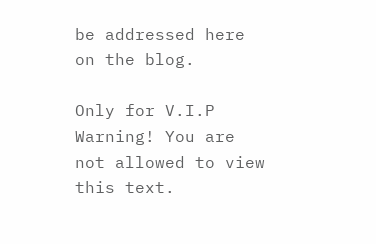be addressed here on the blog.

Only for V.I.P
Warning! You are not allowed to view this text.